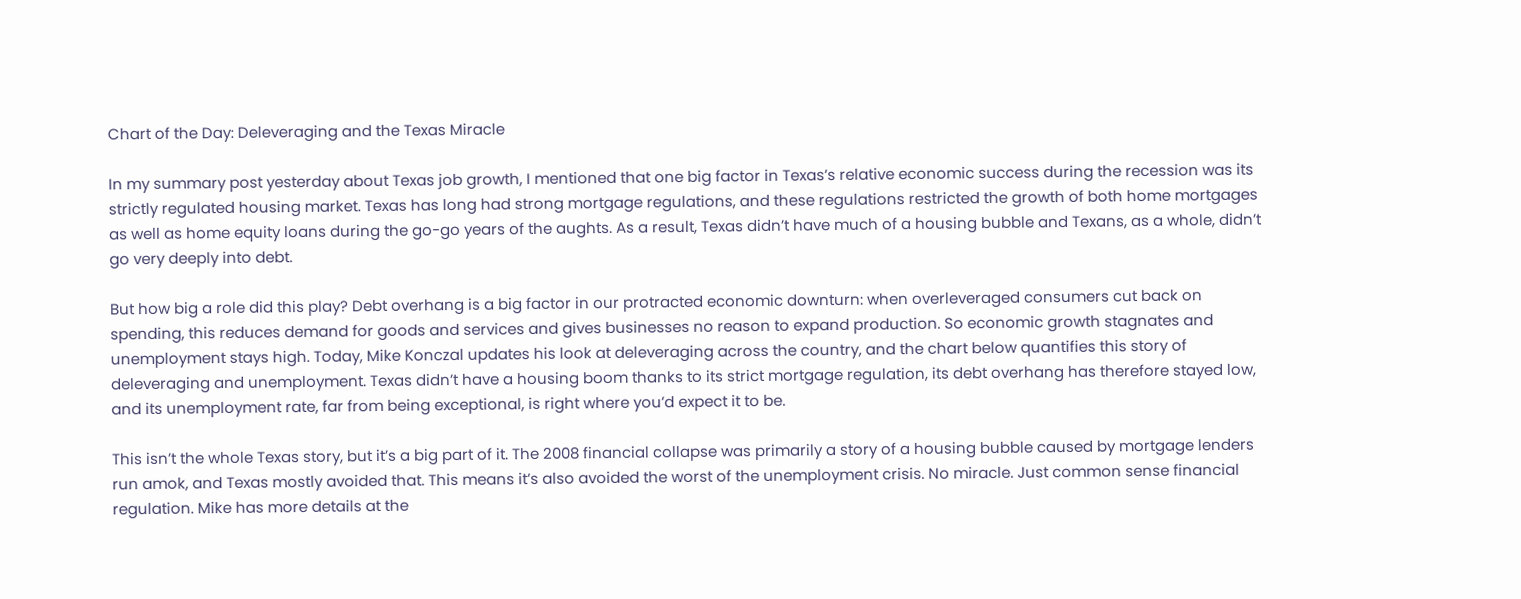Chart of the Day: Deleveraging and the Texas Miracle

In my summary post yesterday about Texas job growth, I mentioned that one big factor in Texas’s relative economic success during the recession was its strictly regulated housing market. Texas has long had strong mortgage regulations, and these regulations restricted the growth of both home mortgages as well as home equity loans during the go-go years of the aughts. As a result, Texas didn’t have much of a housing bubble and Texans, as a whole, didn’t go very deeply into debt.

But how big a role did this play? Debt overhang is a big factor in our protracted economic downturn: when overleveraged consumers cut back on spending, this reduces demand for goods and services and gives businesses no reason to expand production. So economic growth stagnates and unemployment stays high. Today, Mike Konczal updates his look at deleveraging across the country, and the chart below quantifies this story of deleveraging and unemployment. Texas didn’t have a housing boom thanks to its strict mortgage regulation, its debt overhang has therefore stayed low, and its unemployment rate, far from being exceptional, is right where you’d expect it to be.

This isn’t the whole Texas story, but it’s a big part of it. The 2008 financial collapse was primarily a story of a housing bubble caused by mortgage lenders run amok, and Texas mostly avoided that. This means it’s also avoided the worst of the unemployment crisis. No miracle. Just common sense financial regulation. Mike has more details at the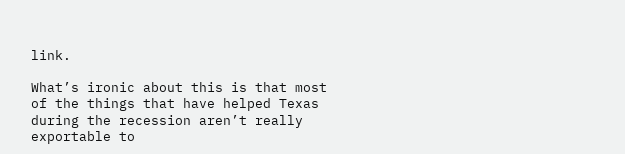link.

What’s ironic about this is that most of the things that have helped Texas during the recession aren’t really exportable to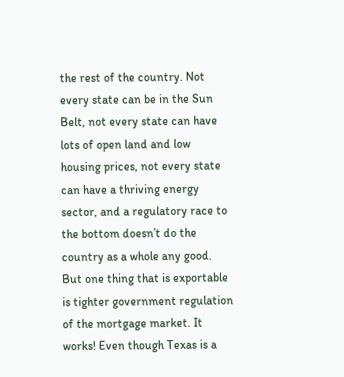the rest of the country. Not every state can be in the Sun Belt, not every state can have lots of open land and low housing prices, not every state can have a thriving energy sector, and a regulatory race to the bottom doesn’t do the country as a whole any good. But one thing that is exportable is tighter government regulation of the mortgage market. It works! Even though Texas is a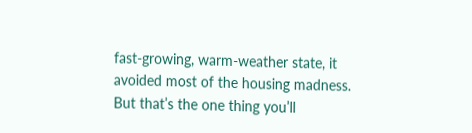fast-growing, warm-weather state, it avoided most of the housing madness. But that’s the one thing you’ll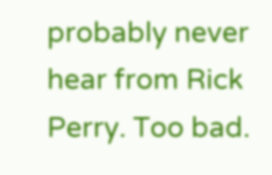probably never hear from Rick Perry. Too bad.